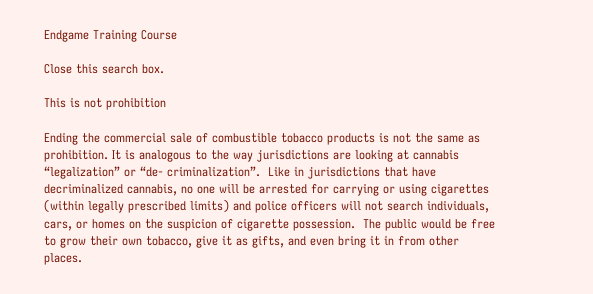Endgame Training Course

Close this search box.

This is not prohibition

Ending the commercial sale of combustible tobacco products is not the same as prohibition. It is analogous to the way jurisdictions are looking at cannabis “legalization” or “de- criminalization”.  Like in jurisdictions that have decriminalized cannabis, no one will be arrested for carrying or using cigarettes (within legally prescribed limits) and police officers will not search individuals, cars, or homes on the suspicion of cigarette possession.  The public would be free to grow their own tobacco, give it as gifts, and even bring it in from other places.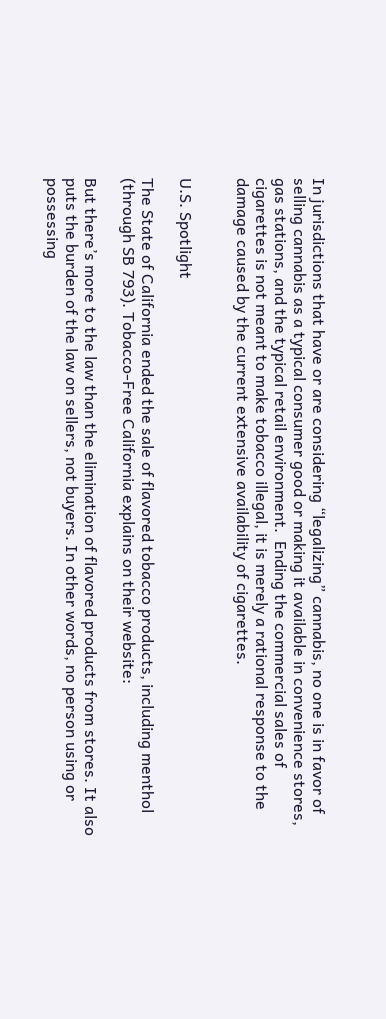In jurisdictions that have or are considering “legalizing” cannabis, no one is in favor of selling cannabis as a typical consumer good or making it available in convenience stores, gas stations, and the typical retail environment.  Ending the commercial sales of cigarettes is not meant to make tobacco illegal, it is merely a rational response to the damage caused by the current extensive availability of cigarettes.


U.S. Spotlight

The State of California ended the sale of flavored tobacco products, including menthol (through SB 793). Tobacco-Free California explains on their website:

But there’s more to the law than the elimination of flavored products from stores. It also puts the burden of the law on sellers, not buyers. In other words, no person using or possessing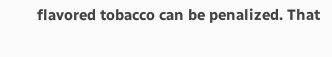flavored tobacco can be penalized. That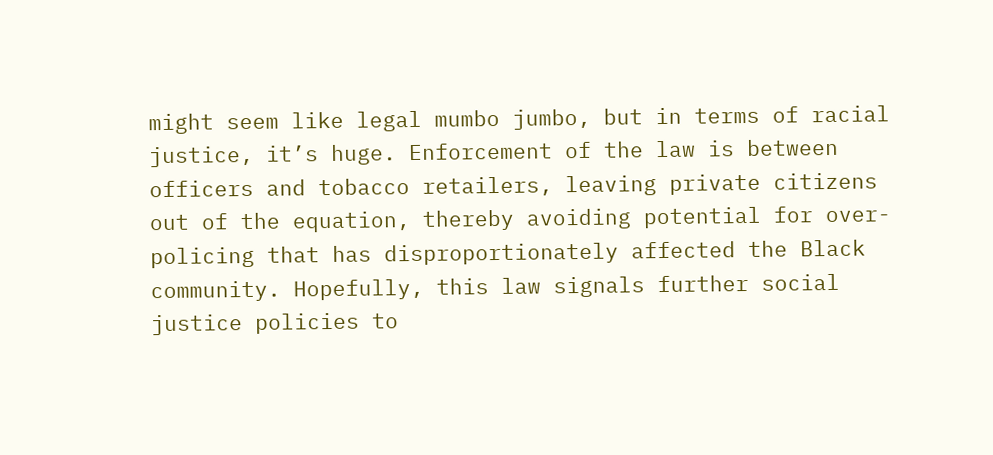might seem like legal mumbo jumbo, but in terms of racial justice, it’s huge. Enforcement of the law is between officers and tobacco retailers, leaving private citizens out of the equation, thereby avoiding potential for over-policing that has disproportionately affected the Black community. Hopefully, this law signals further social justice policies to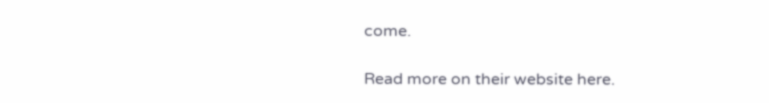come.

Read more on their website here.